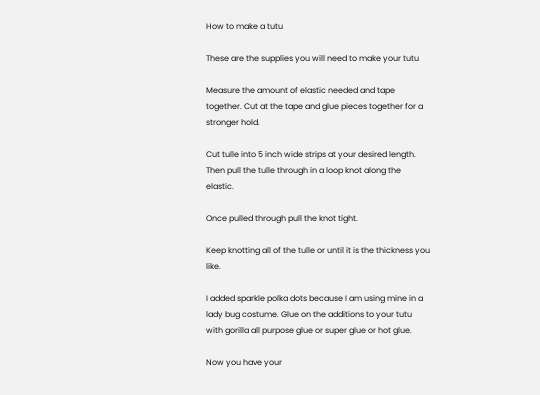How to make a tutu

These are the supplies you will need to make your tutu

Measure the amount of elastic needed and tape together. Cut at the tape and glue pieces together for a stronger hold.

Cut tulle into 5 inch wide strips at your desired length. Then pull the tulle through in a loop knot along the elastic.

Once pulled through pull the knot tight.

Keep knotting all of the tulle or until it is the thickness you like.

I added sparkle polka dots because I am using mine in a lady bug costume. Glue on the additions to your tutu with gorilla all purpose glue or super glue or hot glue.

Now you have your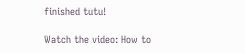finished tutu!

Watch the video: How to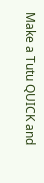Make a Tutu QUICK and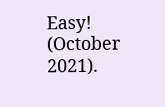Easy! (October 2021).